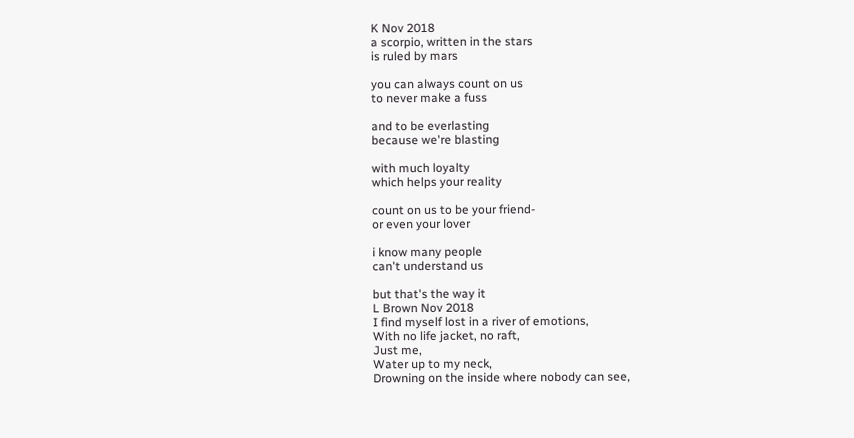K Nov 2018
a scorpio, written in the stars
is ruled by mars

you can always count on us
to never make a fuss

and to be everlasting
because we're blasting

with much loyalty
which helps your reality

count on us to be your friend-
or even your lover

i know many people
can't understand us

but that's the way it
L Brown Nov 2018
I find myself lost in a river of emotions,
With no life jacket, no raft,
Just me,
Water up to my neck,
Drowning on the inside where nobody can see,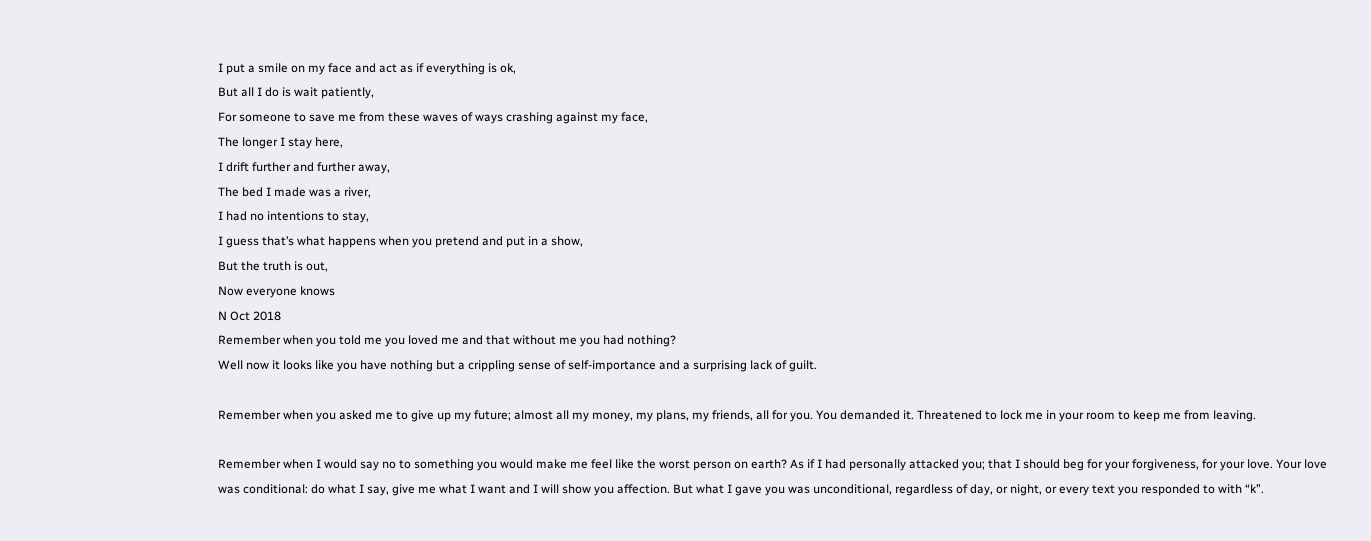I put a smile on my face and act as if everything is ok,
But all I do is wait patiently,
For someone to save me from these waves of ways crashing against my face,
The longer I stay here,
I drift further and further away,
The bed I made was a river,
I had no intentions to stay,
I guess that’s what happens when you pretend and put in a show,
But the truth is out,
Now everyone knows
N Oct 2018
Remember when you told me you loved me and that without me you had nothing?
Well now it looks like you have nothing but a crippling sense of self-importance and a surprising lack of guilt.

Remember when you asked me to give up my future; almost all my money, my plans, my friends, all for you. You demanded it. Threatened to lock me in your room to keep me from leaving.

Remember when I would say no to something you would make me feel like the worst person on earth? As if I had personally attacked you; that I should beg for your forgiveness, for your love. Your love was conditional: do what I say, give me what I want and I will show you affection. But what I gave you was unconditional, regardless of day, or night, or every text you responded to with “k”.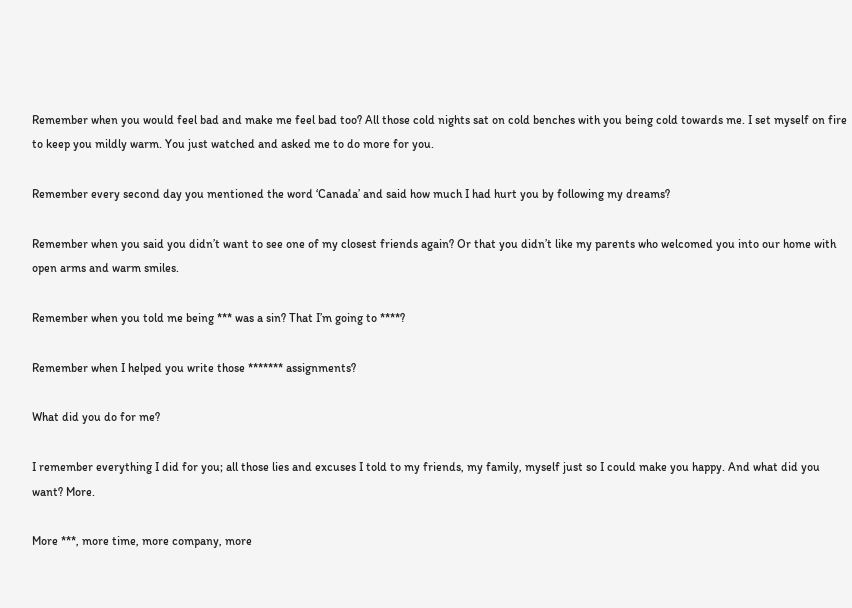Remember when you would feel bad and make me feel bad too? All those cold nights sat on cold benches with you being cold towards me. I set myself on fire to keep you mildly warm. You just watched and asked me to do more for you.

Remember every second day you mentioned the word ‘Canada’ and said how much I had hurt you by following my dreams?

Remember when you said you didn’t want to see one of my closest friends again? Or that you didn’t like my parents who welcomed you into our home with open arms and warm smiles.

Remember when you told me being *** was a sin? That I’m going to ****?

Remember when I helped you write those ******* assignments?

What did you do for me?

I remember everything I did for you; all those lies and excuses I told to my friends, my family, myself just so I could make you happy. And what did you want? More.

More ***, more time, more company, more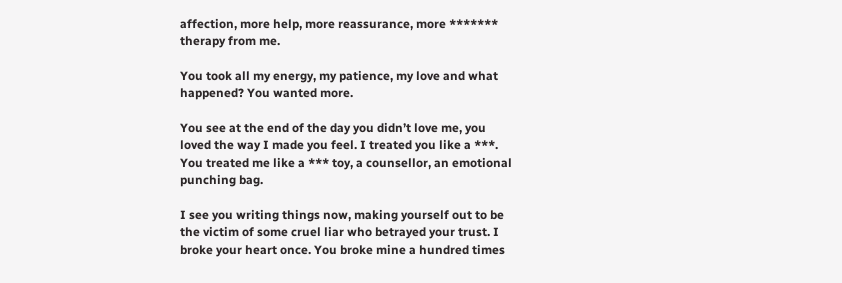affection, more help, more reassurance, more ******* therapy from me.

You took all my energy, my patience, my love and what happened? You wanted more.

You see at the end of the day you didn’t love me, you loved the way I made you feel. I treated you like a ***. You treated me like a *** toy, a counsellor, an emotional punching bag.

I see you writing things now, making yourself out to be the victim of some cruel liar who betrayed your trust. I broke your heart once. You broke mine a hundred times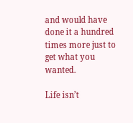and would have done it a hundred times more just to get what you wanted.

Life isn’t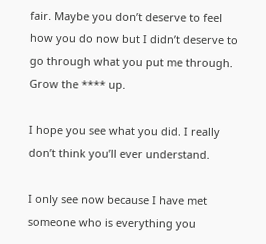fair. Maybe you don’t deserve to feel how you do now but I didn’t deserve to go through what you put me through. Grow the **** up.

I hope you see what you did. I really don’t think you’ll ever understand.

I only see now because I have met someone who is everything you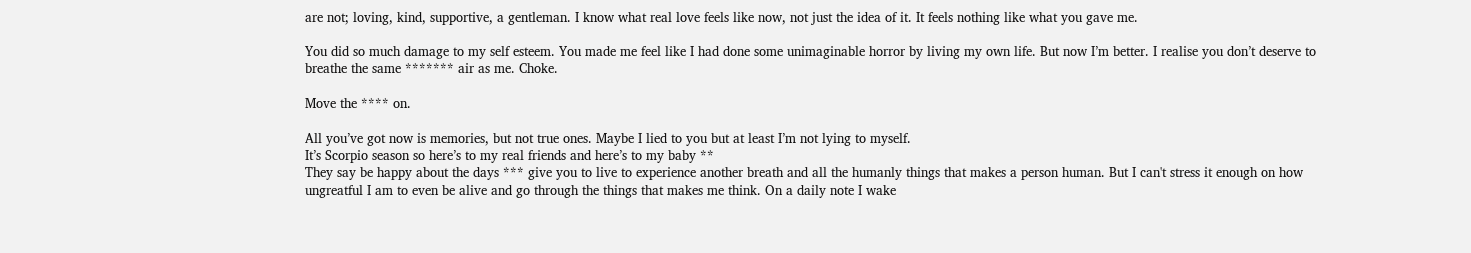are not; loving, kind, supportive, a gentleman. I know what real love feels like now, not just the idea of it. It feels nothing like what you gave me.

You did so much damage to my self esteem. You made me feel like I had done some unimaginable horror by living my own life. But now I’m better. I realise you don’t deserve to breathe the same ******* air as me. Choke.

Move the **** on.

All you’ve got now is memories, but not true ones. Maybe I lied to you but at least I’m not lying to myself.
It’s Scorpio season so here’s to my real friends and here’s to my baby **
They say be happy about the days *** give you to live to experience another breath and all the humanly things that makes a person human. But I can't stress it enough on how ungreatful I am to even be alive and go through the things that makes me think. On a daily note I wake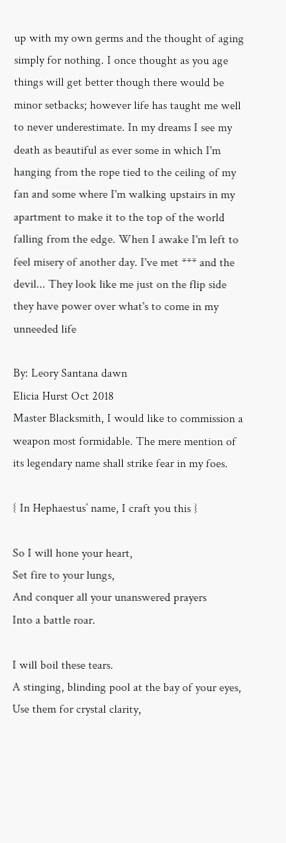up with my own germs and the thought of aging simply for nothing. I once thought as you age things will get better though there would be minor setbacks; however life has taught me well to never underestimate. In my dreams I see my death as beautiful as ever some in which I'm hanging from the rope tied to the ceiling of my fan and some where I'm walking upstairs in my apartment to make it to the top of the world falling from the edge. When I awake I'm left to feel misery of another day. I've met *** and the devil... They look like me just on the flip side they have power over what's to come in my unneeded life

By: Leory Santana dawn
Elicia Hurst Oct 2018
Master Blacksmith, I would like to commission a weapon most formidable. The mere mention of its legendary name shall strike fear in my foes.

{ In Hephaestus’ name, I craft you this }

So I will hone your heart,
Set fire to your lungs,
And conquer all your unanswered prayers
Into a battle roar.

I will boil these tears.
A stinging, blinding pool at the bay of your eyes,
Use them for crystal clarity,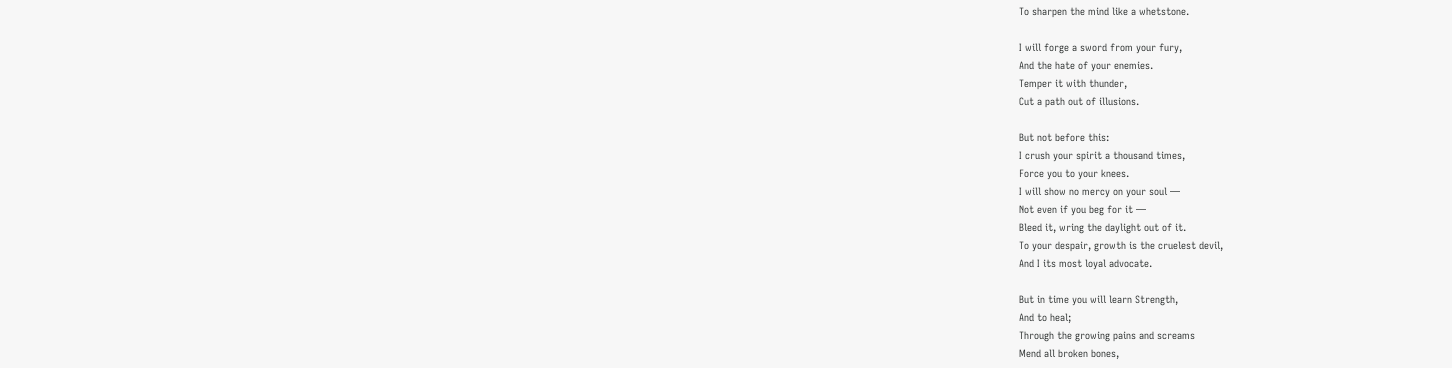To sharpen the mind like a whetstone.

I will forge a sword from your fury,
And the hate of your enemies.
Temper it with thunder,
Cut a path out of illusions.

But not before this:
I crush your spirit a thousand times,
Force you to your knees.
I will show no mercy on your soul —
Not even if you beg for it —
Bleed it, wring the daylight out of it.
To your despair, growth is the cruelest devil,
And I its most loyal advocate.

But in time you will learn Strength,
And to heal;
Through the growing pains and screams
Mend all broken bones,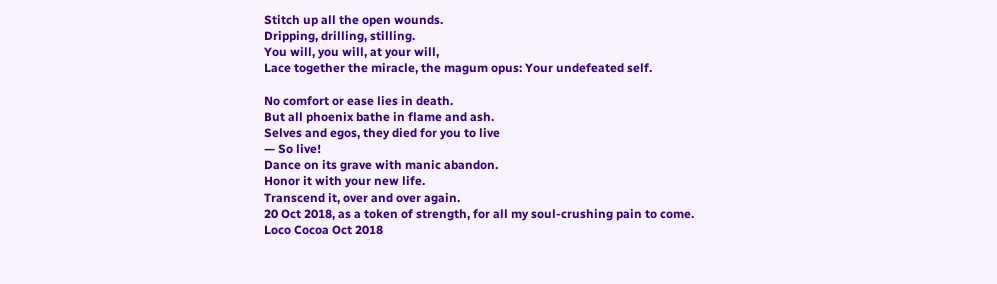Stitch up all the open wounds.
Dripping, drilling, stilling.
You will, you will, at your will,
Lace together the miracle, the magum opus: Your undefeated self.

No comfort or ease lies in death.
But all phoenix bathe in flame and ash.
Selves and egos, they died for you to live
— So live!
Dance on its grave with manic abandon.
Honor it with your new life.
Transcend it, over and over again.
20 Oct 2018, as a token of strength, for all my soul-crushing pain to come.
Loco Cocoa Oct 2018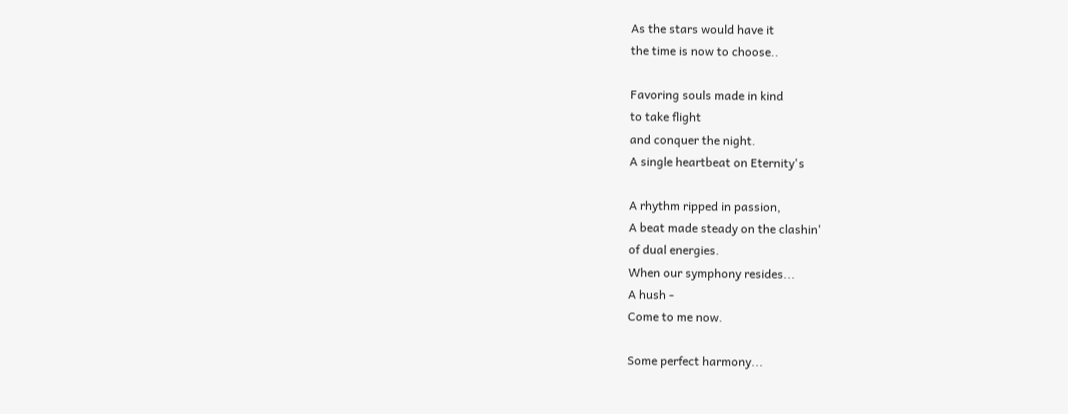As the stars would have it
the time is now to choose..

Favoring souls made in kind
to take flight
and conquer the night.
A single heartbeat on Eternity's

A rhythm ripped in passion,
A beat made steady on the clashin'
of dual energies.
When our symphony resides...
A hush -
Come to me now.

Some perfect harmony...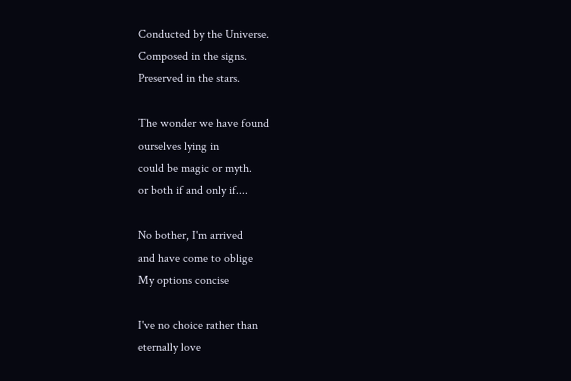Conducted by the Universe.
Composed in the signs.
Preserved in the stars.

The wonder we have found
ourselves lying in
could be magic or myth.
or both if and only if....

No bother, I'm arrived
and have come to oblige
My options concise

I've no choice rather than
eternally love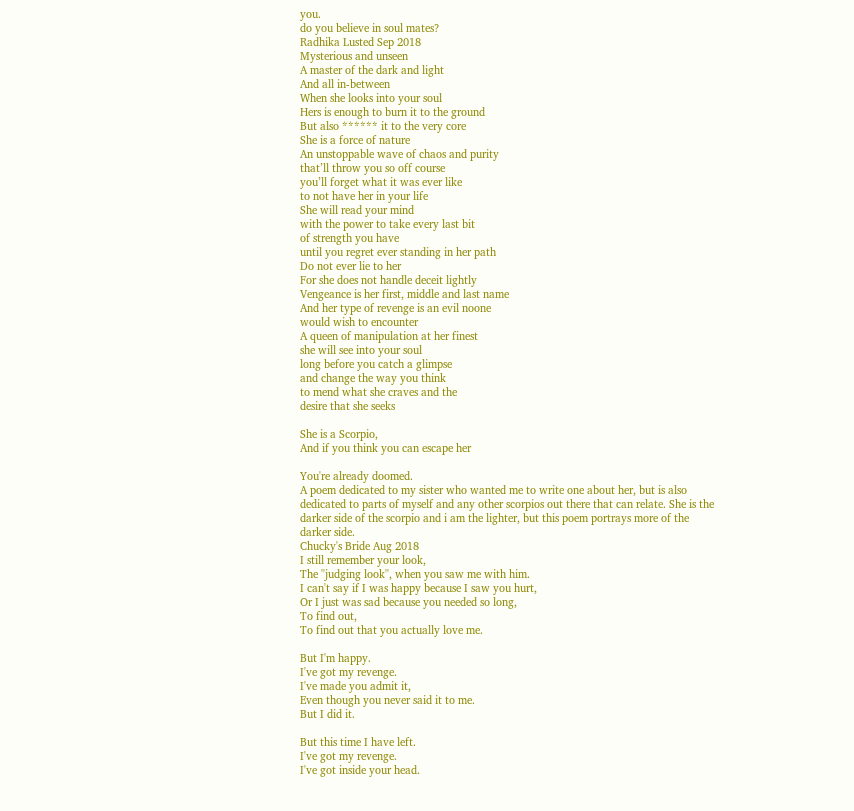you.
do you believe in soul mates?
Radhika Lusted Sep 2018
Mysterious and unseen
A master of the dark and light
And all in-between
When she looks into your soul
Hers is enough to burn it to the ground
But also ****** it to the very core
She is a force of nature
An unstoppable wave of chaos and purity
that’ll throw you so off course
you’ll forget what it was ever like
to not have her in your life
She will read your mind
with the power to take every last bit
of strength you have
until you regret ever standing in her path
Do not ever lie to her
For she does not handle deceit lightly
Vengeance is her first, middle and last name
And her type of revenge is an evil noone
would wish to encounter
A queen of manipulation at her finest
she will see into your soul
long before you catch a glimpse
and change the way you think
to mend what she craves and the
desire that she seeks

She is a Scorpio,
And if you think you can escape her

You're already doomed.
A poem dedicated to my sister who wanted me to write one about her, but is also dedicated to parts of myself and any other scorpios out there that can relate. She is the darker side of the scorpio and i am the lighter, but this poem portrays more of the darker side.
Chucky's Bride Aug 2018
I still remember your look,
The ''judging look'', when you saw me with him.
I can't say if I was happy because I saw you hurt,
Or I just was sad because you needed so long,
To find out,
To find out that you actually love me.

But I'm happy.
I've got my revenge.
I've made you admit it,
Even though you never said it to me.
But I did it.

But this time I have left.
I've got my revenge.
I've got inside your head.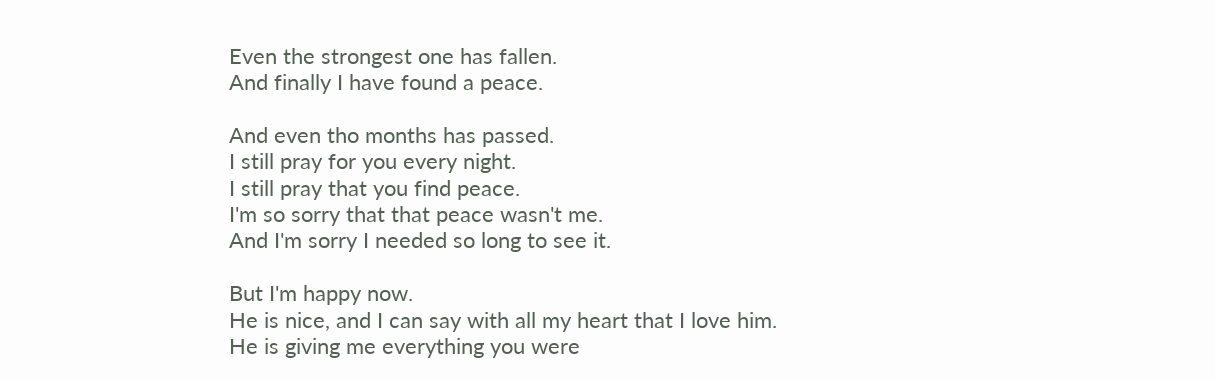Even the strongest one has fallen.
And finally I have found a peace.

And even tho months has passed.
I still pray for you every night.
I still pray that you find peace.
I'm so sorry that that peace wasn't me.
And I'm sorry I needed so long to see it.

But I'm happy now.
He is nice, and I can say with all my heart that I love him.
He is giving me everything you were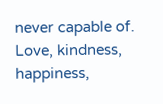never capable of.
Love, kindness, happiness,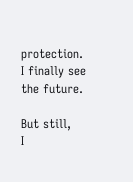protection.
I finally see the future.

But still,
I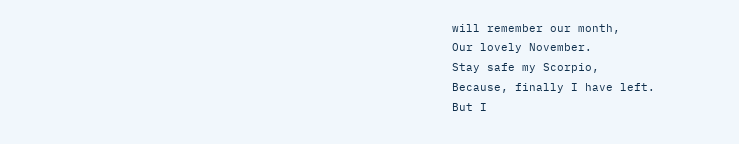will remember our month,
Our lovely November.
Stay safe my Scorpio,
Because, finally I have left.
But I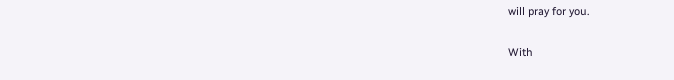will pray for you.

With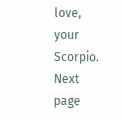love, your Scorpio.
Next page